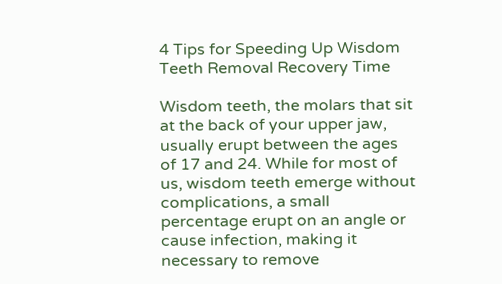4 Tips for Speeding Up Wisdom Teeth Removal Recovery Time

Wisdom teeth, the molars that sit at the back of your upper jaw, usually erupt between the ages of 17 and 24. While for most of us, wisdom teeth emerge without complications, a small percentage erupt on an angle or cause infection, making it necessary to remove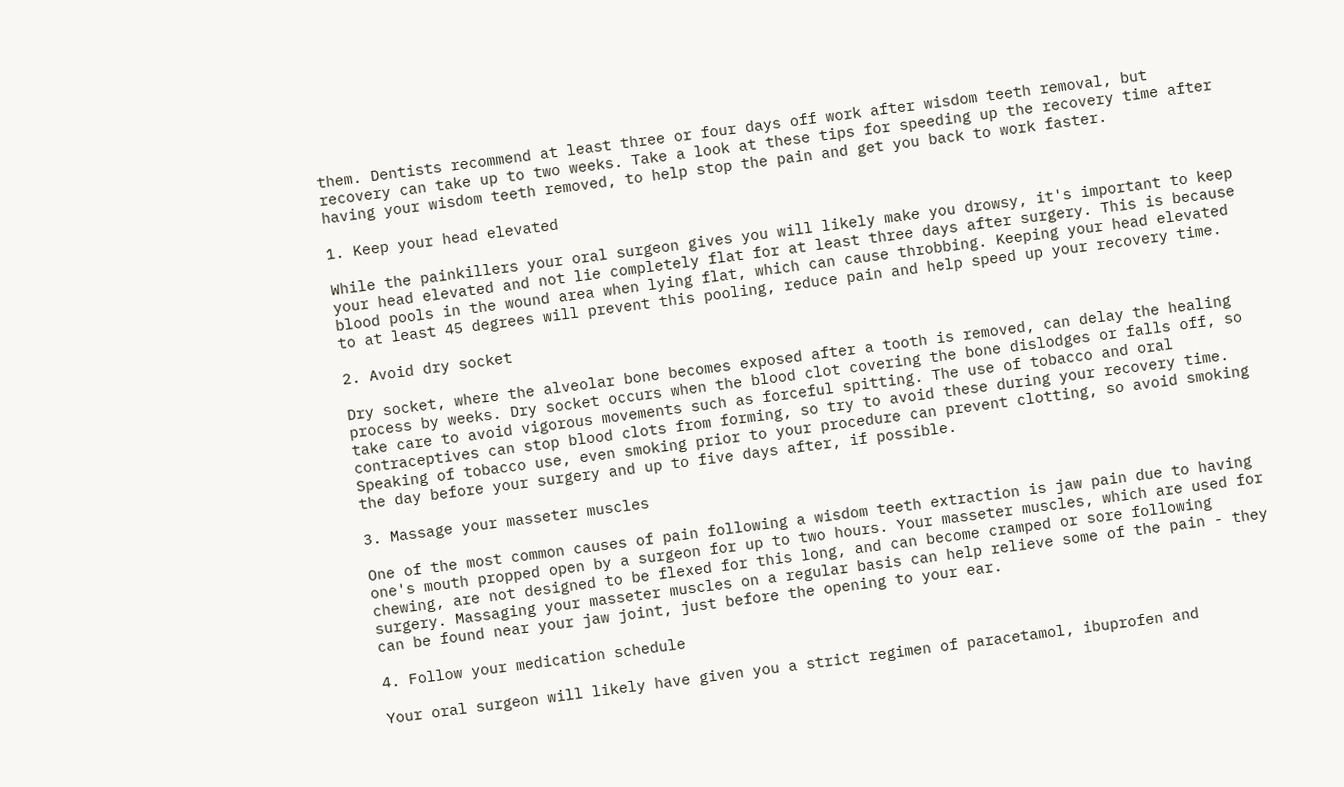them. Dentists recommend at least three or four days off work after wisdom teeth removal, but recovery can take up to two weeks. Take a look at these tips for speeding up the recovery time after having your wisdom teeth removed, to help stop the pain and get you back to work faster.

1. Keep your head elevated

While the painkillers your oral surgeon gives you will likely make you drowsy, it's important to keep your head elevated and not lie completely flat for at least three days after surgery. This is because blood pools in the wound area when lying flat, which can cause throbbing. Keeping your head elevated to at least 45 degrees will prevent this pooling, reduce pain and help speed up your recovery time.

2. Avoid dry socket

Dry socket, where the alveolar bone becomes exposed after a tooth is removed, can delay the healing process by weeks. Dry socket occurs when the blood clot covering the bone dislodges or falls off, so take care to avoid vigorous movements such as forceful spitting. The use of tobacco and oral contraceptives can stop blood clots from forming, so try to avoid these during your recovery time. Speaking of tobacco use, even smoking prior to your procedure can prevent clotting, so avoid smoking the day before your surgery and up to five days after, if possible.

3. Massage your masseter muscles

One of the most common causes of pain following a wisdom teeth extraction is jaw pain due to having one's mouth propped open by a surgeon for up to two hours. Your masseter muscles, which are used for chewing, are not designed to be flexed for this long, and can become cramped or sore following surgery. Massaging your masseter muscles on a regular basis can help relieve some of the pain - they can be found near your jaw joint, just before the opening to your ear.

4. Follow your medication schedule

Your oral surgeon will likely have given you a strict regimen of paracetamol, ibuprofen and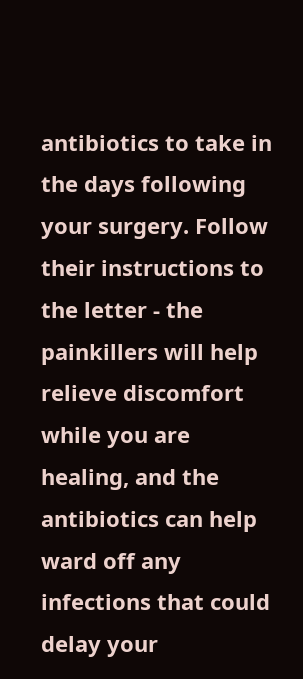antibiotics to take in the days following your surgery. Follow their instructions to the letter - the painkillers will help relieve discomfort while you are healing, and the antibiotics can help ward off any infections that could delay your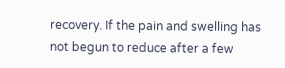recovery. If the pain and swelling has not begun to reduce after a few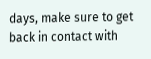days, make sure to get back in contact with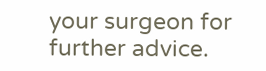your surgeon for further advice.